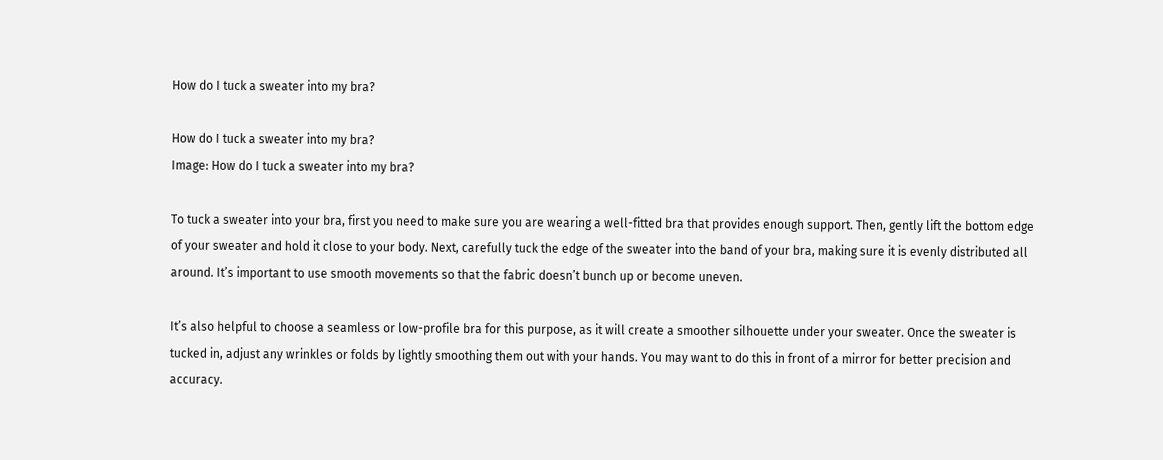How do I tuck a sweater into my bra?

How do I tuck a sweater into my bra?
Image: How do I tuck a sweater into my bra?

To tuck a sweater into your bra, first you need to make sure you are wearing a well-fitted bra that provides enough support. Then, gently lift the bottom edge of your sweater and hold it close to your body. Next, carefully tuck the edge of the sweater into the band of your bra, making sure it is evenly distributed all around. It’s important to use smooth movements so that the fabric doesn’t bunch up or become uneven.

It’s also helpful to choose a seamless or low-profile bra for this purpose, as it will create a smoother silhouette under your sweater. Once the sweater is tucked in, adjust any wrinkles or folds by lightly smoothing them out with your hands. You may want to do this in front of a mirror for better precision and accuracy.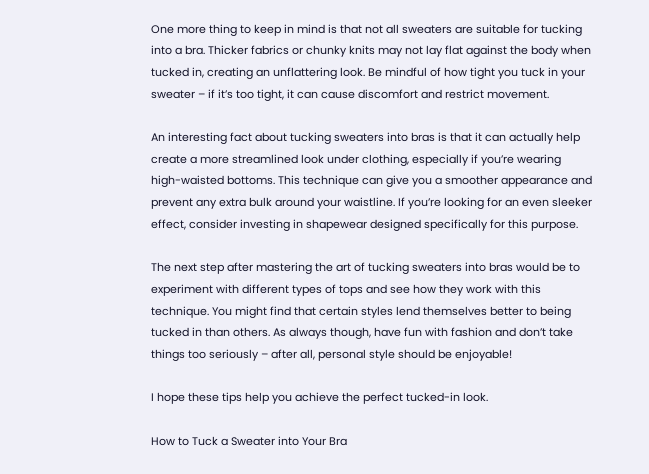One more thing to keep in mind is that not all sweaters are suitable for tucking into a bra. Thicker fabrics or chunky knits may not lay flat against the body when tucked in, creating an unflattering look. Be mindful of how tight you tuck in your sweater – if it’s too tight, it can cause discomfort and restrict movement.

An interesting fact about tucking sweaters into bras is that it can actually help create a more streamlined look under clothing, especially if you’re wearing high-waisted bottoms. This technique can give you a smoother appearance and prevent any extra bulk around your waistline. If you’re looking for an even sleeker effect, consider investing in shapewear designed specifically for this purpose.

The next step after mastering the art of tucking sweaters into bras would be to experiment with different types of tops and see how they work with this technique. You might find that certain styles lend themselves better to being tucked in than others. As always though, have fun with fashion and don’t take things too seriously – after all, personal style should be enjoyable!

I hope these tips help you achieve the perfect tucked-in look.

How to Tuck a Sweater into Your Bra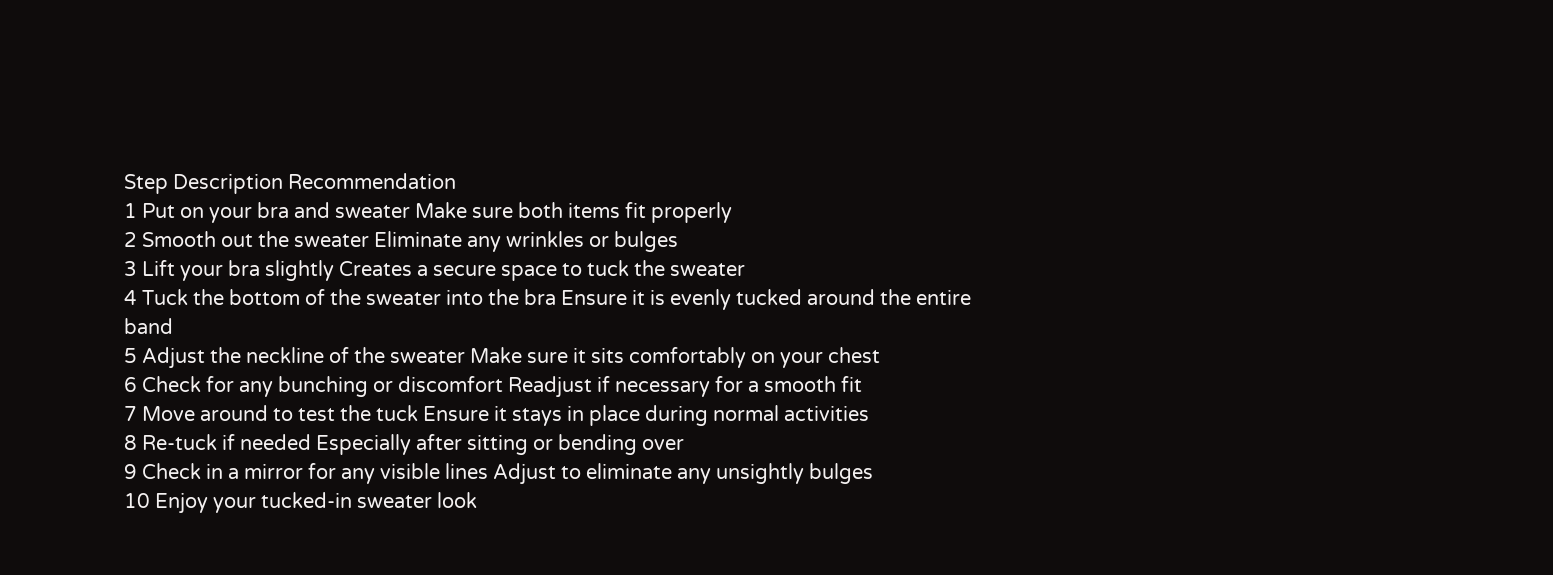Step Description Recommendation
1 Put on your bra and sweater Make sure both items fit properly
2 Smooth out the sweater Eliminate any wrinkles or bulges
3 Lift your bra slightly Creates a secure space to tuck the sweater
4 Tuck the bottom of the sweater into the bra Ensure it is evenly tucked around the entire band
5 Adjust the neckline of the sweater Make sure it sits comfortably on your chest
6 Check for any bunching or discomfort Readjust if necessary for a smooth fit
7 Move around to test the tuck Ensure it stays in place during normal activities
8 Re-tuck if needed Especially after sitting or bending over
9 Check in a mirror for any visible lines Adjust to eliminate any unsightly bulges
10 Enjoy your tucked-in sweater look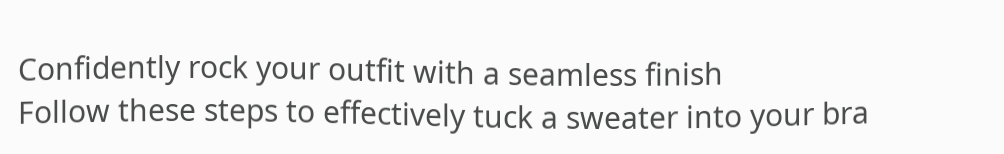Confidently rock your outfit with a seamless finish
Follow these steps to effectively tuck a sweater into your bra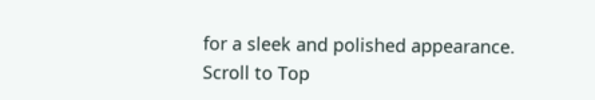for a sleek and polished appearance.
Scroll to Top